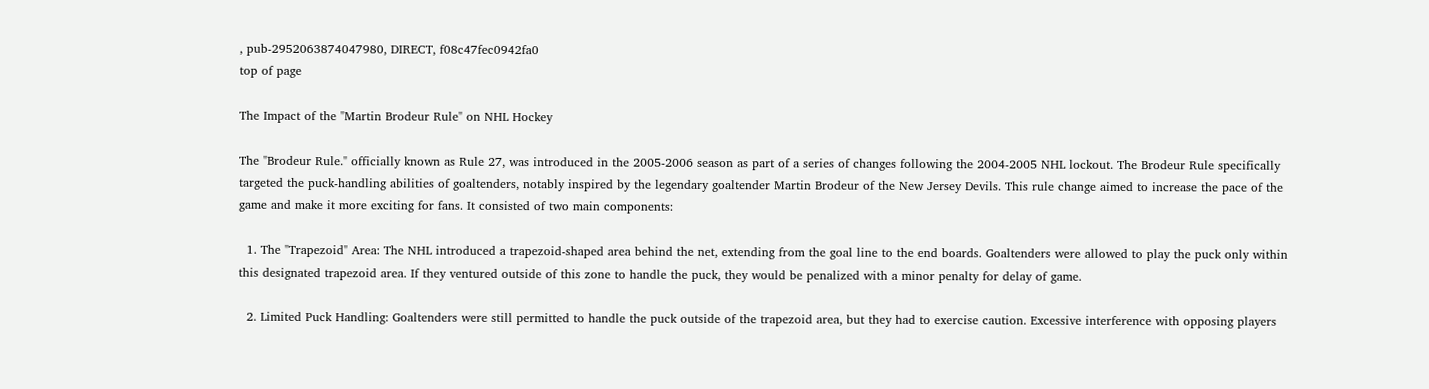, pub-2952063874047980, DIRECT, f08c47fec0942fa0
top of page

The Impact of the "Martin Brodeur Rule" on NHL Hockey

The "Brodeur Rule." officially known as Rule 27, was introduced in the 2005-2006 season as part of a series of changes following the 2004-2005 NHL lockout. The Brodeur Rule specifically targeted the puck-handling abilities of goaltenders, notably inspired by the legendary goaltender Martin Brodeur of the New Jersey Devils. This rule change aimed to increase the pace of the game and make it more exciting for fans. It consisted of two main components:

  1. The "Trapezoid" Area: The NHL introduced a trapezoid-shaped area behind the net, extending from the goal line to the end boards. Goaltenders were allowed to play the puck only within this designated trapezoid area. If they ventured outside of this zone to handle the puck, they would be penalized with a minor penalty for delay of game.

  2. Limited Puck Handling: Goaltenders were still permitted to handle the puck outside of the trapezoid area, but they had to exercise caution. Excessive interference with opposing players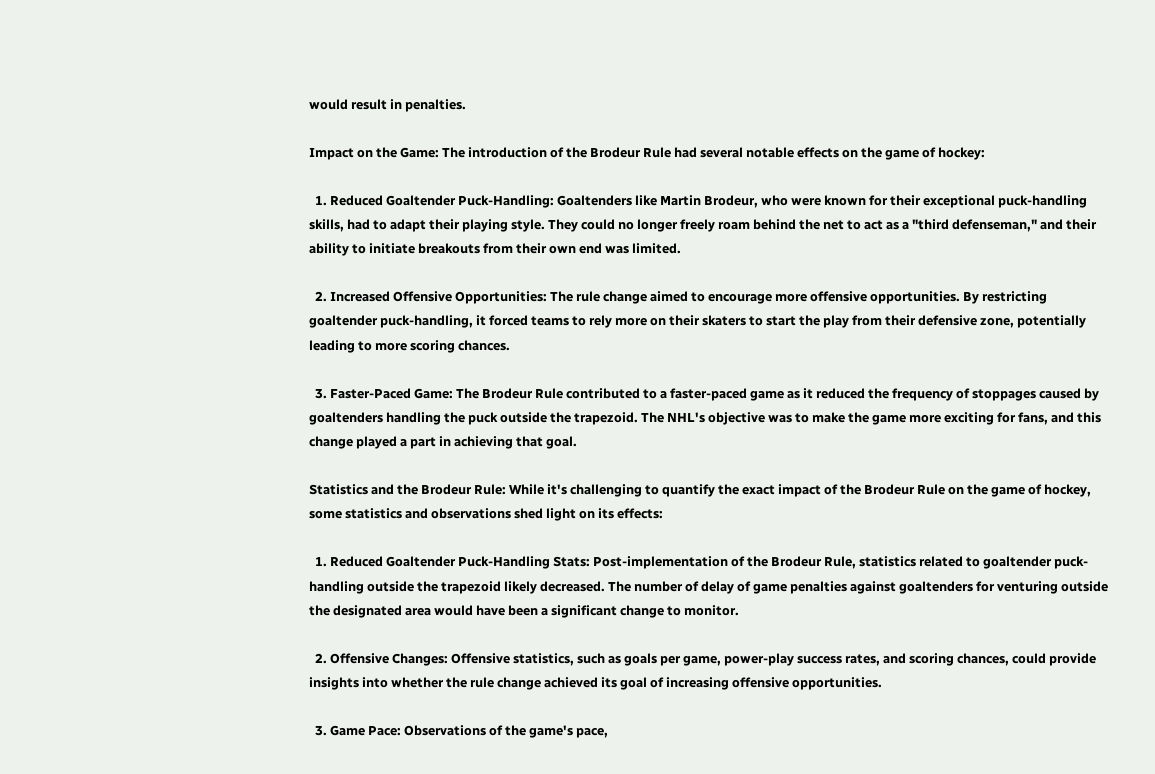would result in penalties.

Impact on the Game: The introduction of the Brodeur Rule had several notable effects on the game of hockey:

  1. Reduced Goaltender Puck-Handling: Goaltenders like Martin Brodeur, who were known for their exceptional puck-handling skills, had to adapt their playing style. They could no longer freely roam behind the net to act as a "third defenseman," and their ability to initiate breakouts from their own end was limited.

  2. Increased Offensive Opportunities: The rule change aimed to encourage more offensive opportunities. By restricting goaltender puck-handling, it forced teams to rely more on their skaters to start the play from their defensive zone, potentially leading to more scoring chances.

  3. Faster-Paced Game: The Brodeur Rule contributed to a faster-paced game as it reduced the frequency of stoppages caused by goaltenders handling the puck outside the trapezoid. The NHL's objective was to make the game more exciting for fans, and this change played a part in achieving that goal.

Statistics and the Brodeur Rule: While it's challenging to quantify the exact impact of the Brodeur Rule on the game of hockey, some statistics and observations shed light on its effects:

  1. Reduced Goaltender Puck-Handling Stats: Post-implementation of the Brodeur Rule, statistics related to goaltender puck-handling outside the trapezoid likely decreased. The number of delay of game penalties against goaltenders for venturing outside the designated area would have been a significant change to monitor.

  2. Offensive Changes: Offensive statistics, such as goals per game, power-play success rates, and scoring chances, could provide insights into whether the rule change achieved its goal of increasing offensive opportunities.

  3. Game Pace: Observations of the game's pace,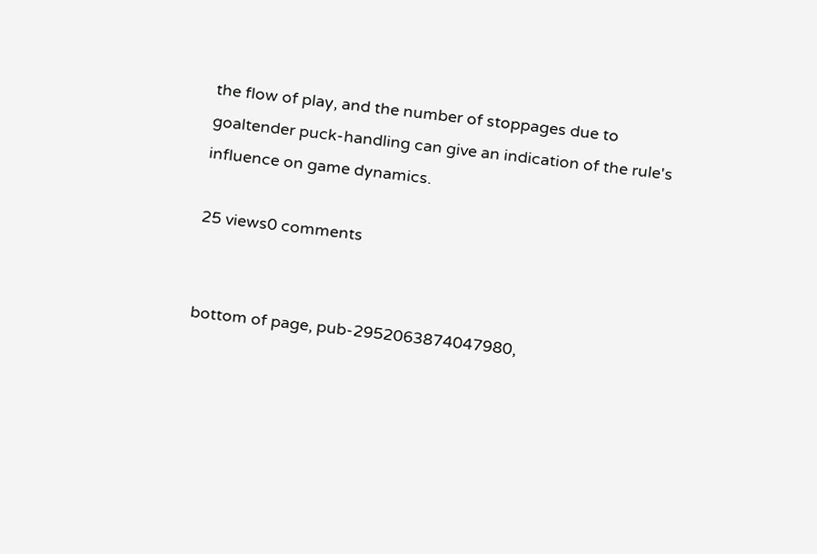the flow of play, and the number of stoppages due to goaltender puck-handling can give an indication of the rule's influence on game dynamics.

25 views0 comments


bottom of page, pub-2952063874047980,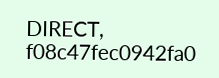DIRECT, f08c47fec0942fa0